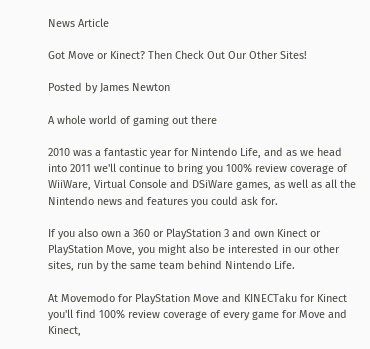News Article

Got Move or Kinect? Then Check Out Our Other Sites!

Posted by James Newton

A whole world of gaming out there

2010 was a fantastic year for Nintendo Life, and as we head into 2011 we'll continue to bring you 100% review coverage of WiiWare, Virtual Console and DSiWare games, as well as all the Nintendo news and features you could ask for.

If you also own a 360 or PlayStation 3 and own Kinect or PlayStation Move, you might also be interested in our other sites, run by the same team behind Nintendo Life.

At Movemodo for PlayStation Move and KINECTaku for Kinect you'll find 100% review coverage of every game for Move and Kinect,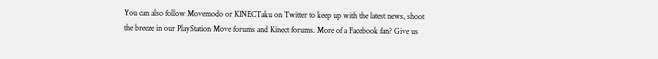You can also follow Movemodo or KINECTaku on Twitter to keep up with the latest news, shoot the breeze in our PlayStation Move forums and Kinect forums. More of a Facebook fan? Give us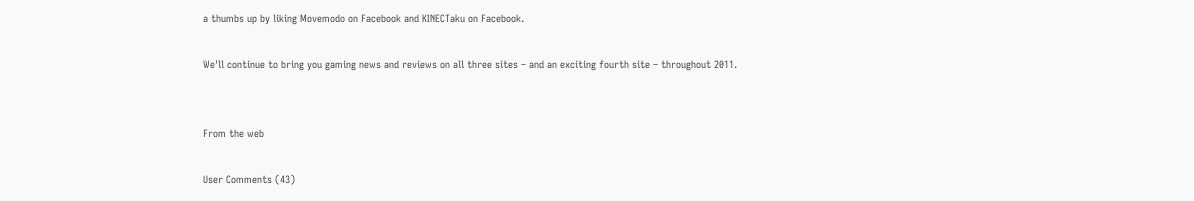a thumbs up by liking Movemodo on Facebook and KINECTaku on Facebook.

We'll continue to bring you gaming news and reviews on all three sites – and an exciting fourth site – throughout 2011.


From the web

User Comments (43)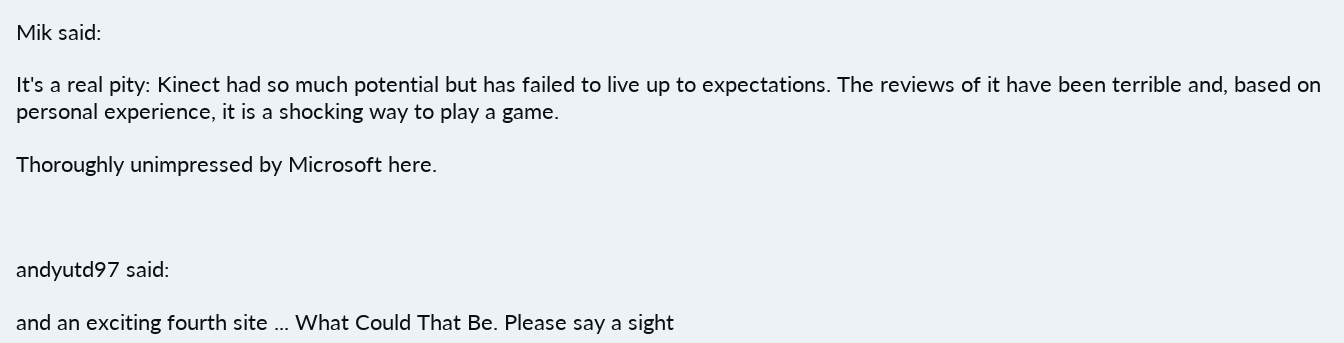Mik said:

It's a real pity: Kinect had so much potential but has failed to live up to expectations. The reviews of it have been terrible and, based on personal experience, it is a shocking way to play a game.

Thoroughly unimpressed by Microsoft here.



andyutd97 said:

and an exciting fourth site ... What Could That Be. Please say a sight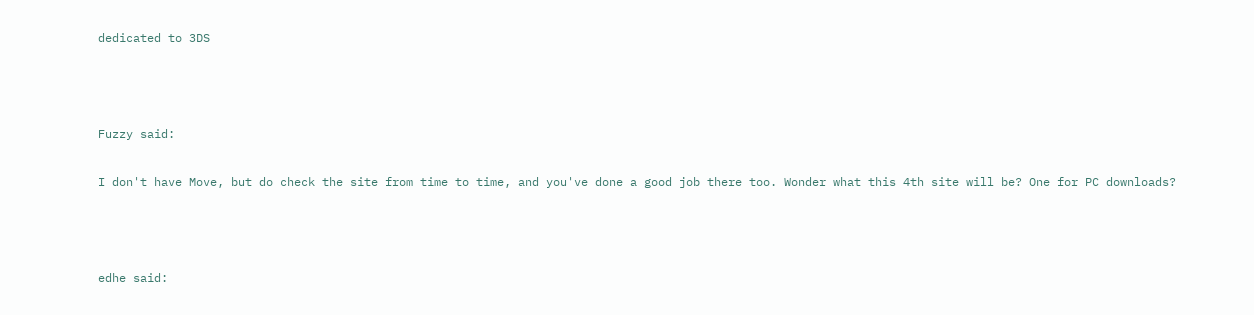dedicated to 3DS



Fuzzy said:

I don't have Move, but do check the site from time to time, and you've done a good job there too. Wonder what this 4th site will be? One for PC downloads?



edhe said: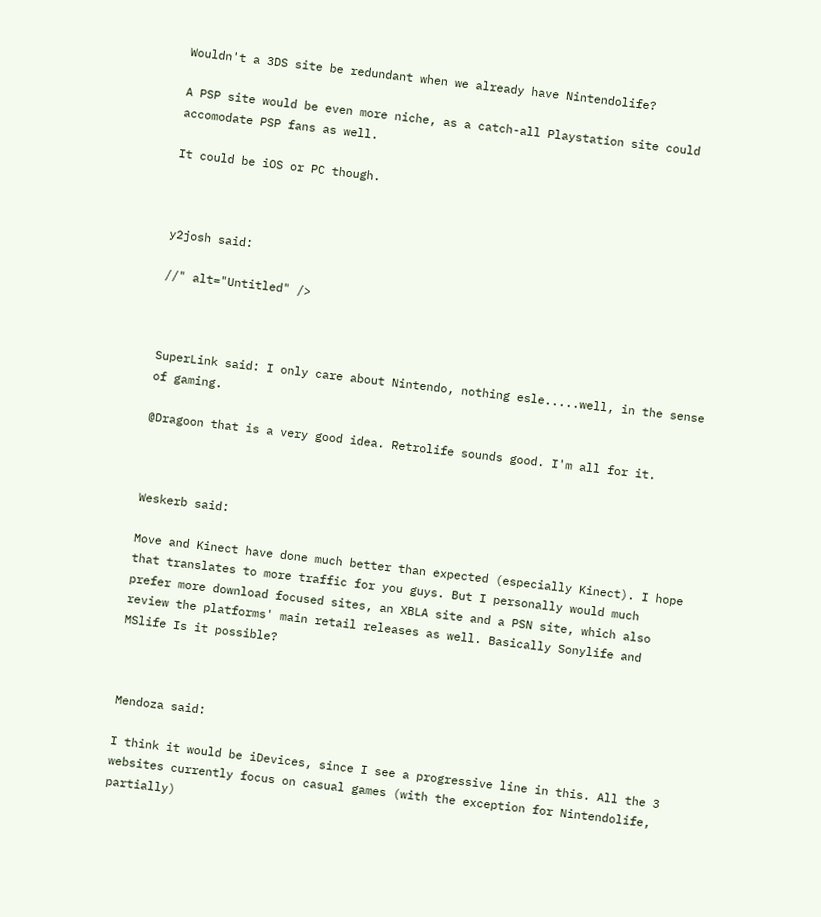Wouldn't a 3DS site be redundant when we already have Nintendolife?

A PSP site would be even more niche, as a catch-all Playstation site could accomodate PSP fans as well.

It could be iOS or PC though.



y2josh said:

//" alt="Untitled" />



SuperLink said: I only care about Nintendo, nothing esle.....well, in the sense of gaming.

@Dragoon that is a very good idea. Retrolife sounds good. I'm all for it.



Weskerb said:

Move and Kinect have done much better than expected (especially Kinect). I hope that translates to more traffic for you guys. But I personally would much prefer more download focused sites, an XBLA site and a PSN site, which also review the platforms' main retail releases as well. Basically Sonylife and MSlife Is it possible?



Mendoza said:

I think it would be iDevices, since I see a progressive line in this. All the 3 websites currently focus on casual games (with the exception for Nintendolife, partially)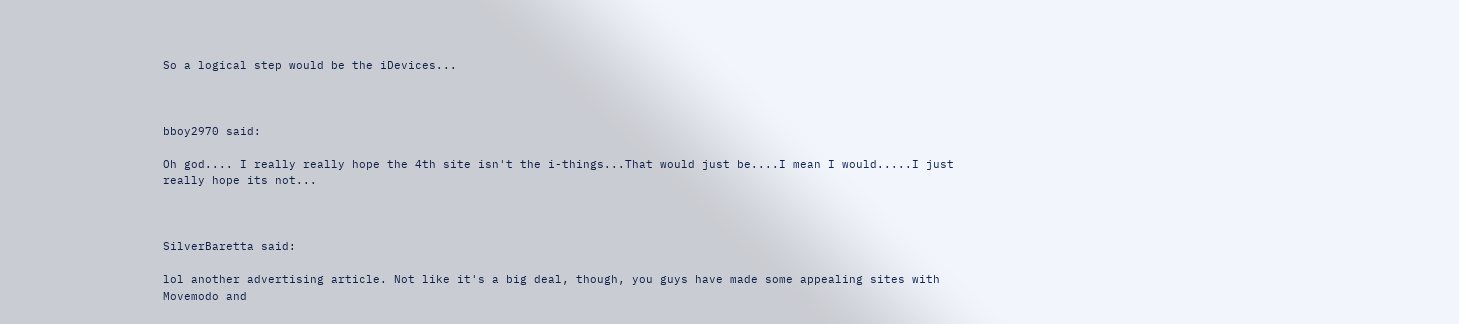So a logical step would be the iDevices...



bboy2970 said:

Oh god.... I really really hope the 4th site isn't the i-things...That would just be....I mean I would.....I just really hope its not...



SilverBaretta said:

lol another advertising article. Not like it's a big deal, though, you guys have made some appealing sites with Movemodo and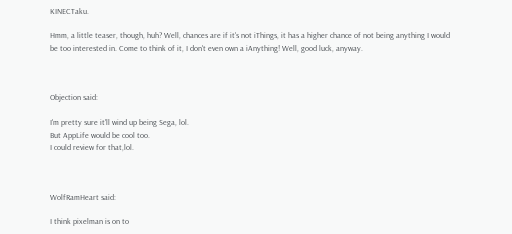KINECTaku.

Hmm, a little teaser, though, huh? Well, chances are if it's not iThings, it has a higher chance of not being anything I would be too interested in. Come to think of it, I don't even own a iAnything! Well, good luck, anyway.



Objection said:

I'm pretty sure it'll wind up being Sega, lol.
But AppLife would be cool too.
I could review for that,lol.



WolfRamHeart said:

I think pixelman is on to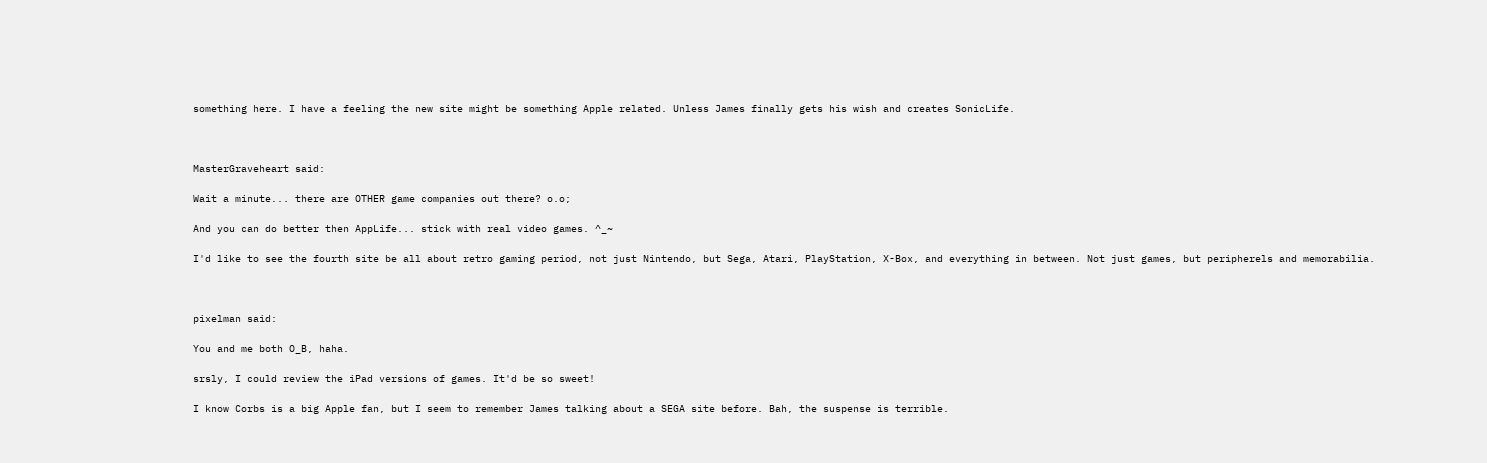something here. I have a feeling the new site might be something Apple related. Unless James finally gets his wish and creates SonicLife.



MasterGraveheart said:

Wait a minute... there are OTHER game companies out there? o.o;

And you can do better then AppLife... stick with real video games. ^_~

I'd like to see the fourth site be all about retro gaming period, not just Nintendo, but Sega, Atari, PlayStation, X-Box, and everything in between. Not just games, but peripherels and memorabilia.



pixelman said:

You and me both O_B, haha.

srsly, I could review the iPad versions of games. It'd be so sweet!

I know Corbs is a big Apple fan, but I seem to remember James talking about a SEGA site before. Bah, the suspense is terrible.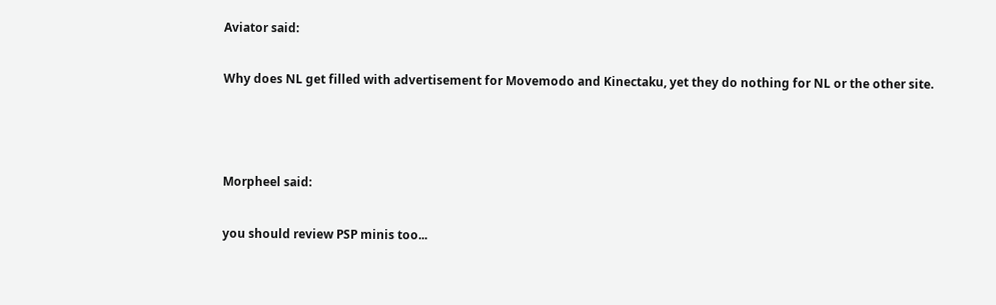Aviator said:

Why does NL get filled with advertisement for Movemodo and Kinectaku, yet they do nothing for NL or the other site.



Morpheel said:

you should review PSP minis too...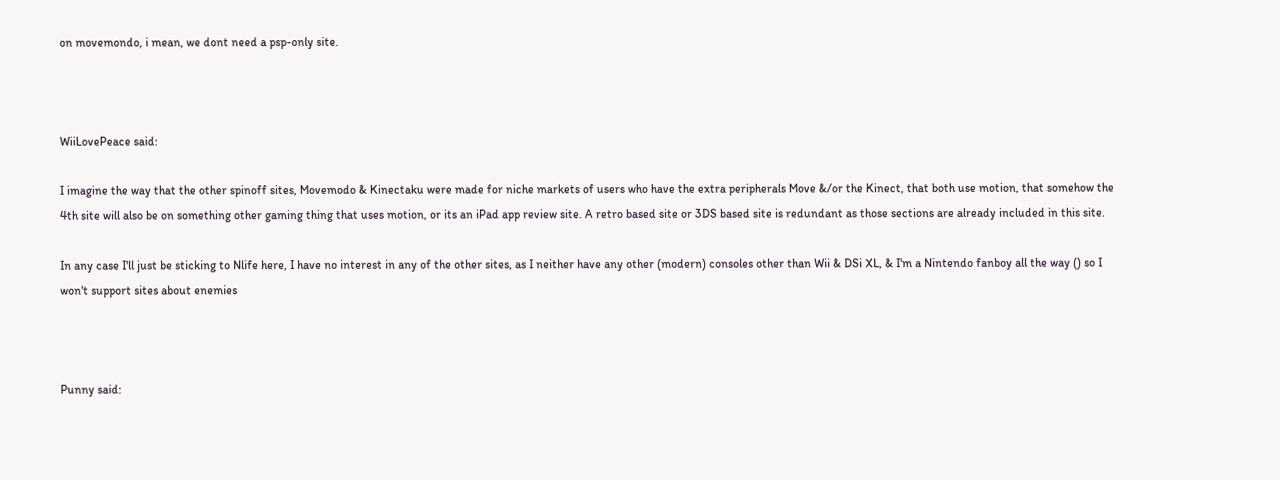on movemondo, i mean, we dont need a psp-only site.



WiiLovePeace said:

I imagine the way that the other spinoff sites, Movemodo & Kinectaku were made for niche markets of users who have the extra peripherals Move &/or the Kinect, that both use motion, that somehow the 4th site will also be on something other gaming thing that uses motion, or its an iPad app review site. A retro based site or 3DS based site is redundant as those sections are already included in this site.

In any case I'll just be sticking to Nlife here, I have no interest in any of the other sites, as I neither have any other (modern) consoles other than Wii & DSi XL, & I'm a Nintendo fanboy all the way () so I won't support sites about enemies



Punny said: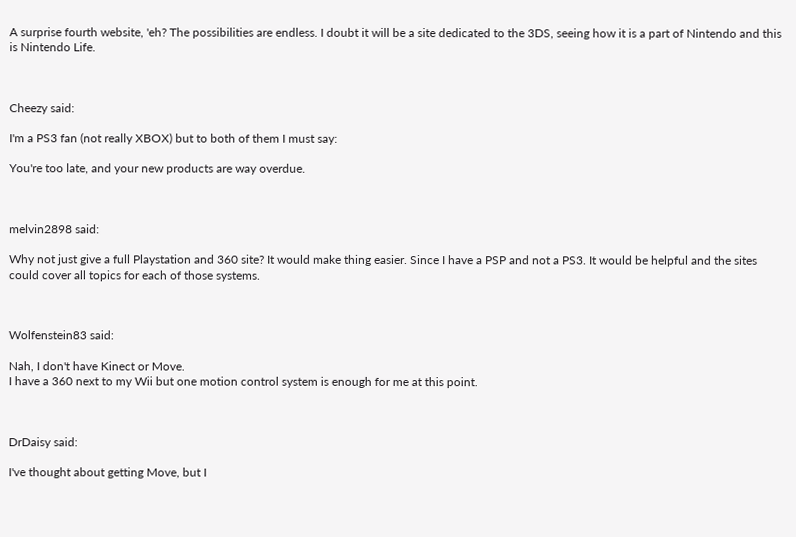A surprise fourth website, 'eh? The possibilities are endless. I doubt it will be a site dedicated to the 3DS, seeing how it is a part of Nintendo and this is Nintendo Life.



Cheezy said:

I'm a PS3 fan (not really XBOX) but to both of them I must say:

You're too late, and your new products are way overdue.



melvin2898 said:

Why not just give a full Playstation and 360 site? It would make thing easier. Since I have a PSP and not a PS3. It would be helpful and the sites could cover all topics for each of those systems.



Wolfenstein83 said:

Nah, I don't have Kinect or Move.
I have a 360 next to my Wii but one motion control system is enough for me at this point.



DrDaisy said:

I've thought about getting Move, but I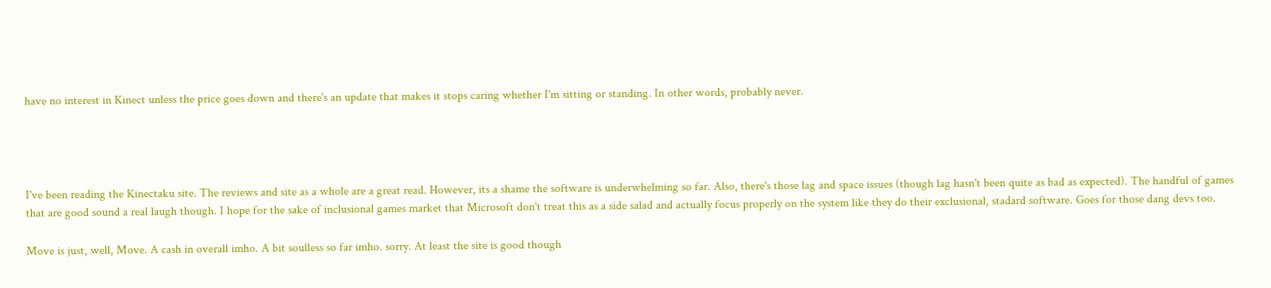have no interest in Kinect unless the price goes down and there's an update that makes it stops caring whether I'm sitting or standing. In other words, probably never.




I've been reading the Kinectaku site. The reviews and site as a whole are a great read. However, its a shame the software is underwhelming so far. Also, there's those lag and space issues (though lag hasn't been quite as bad as expected). The handful of games that are good sound a real laugh though. I hope for the sake of inclusional games market that Microsoft don't treat this as a side salad and actually focus properly on the system like they do their exclusional, stadard software. Goes for those dang devs too.

Move is just, well, Move. A cash in overall imho. A bit soulless so far imho. sorry. At least the site is good though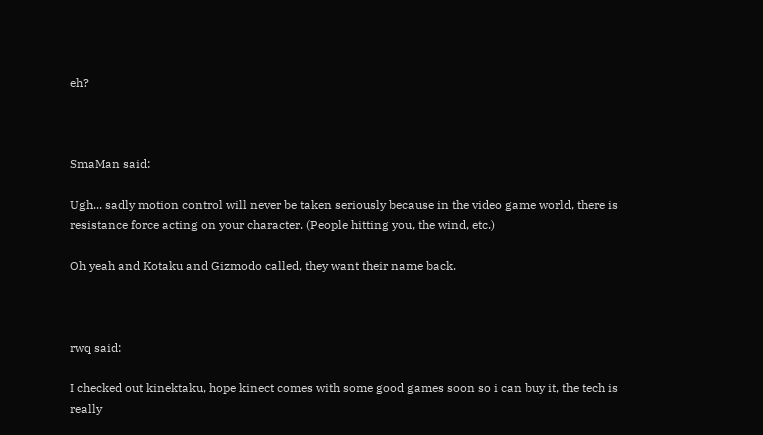eh?



SmaMan said:

Ugh... sadly motion control will never be taken seriously because in the video game world, there is resistance force acting on your character. (People hitting you, the wind, etc.)

Oh yeah and Kotaku and Gizmodo called, they want their name back.



rwq said:

I checked out kinektaku, hope kinect comes with some good games soon so i can buy it, the tech is really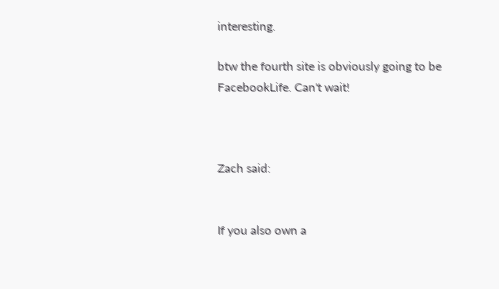interesting.

btw the fourth site is obviously going to be FacebookLife. Can't wait!



Zach said:


If you also own a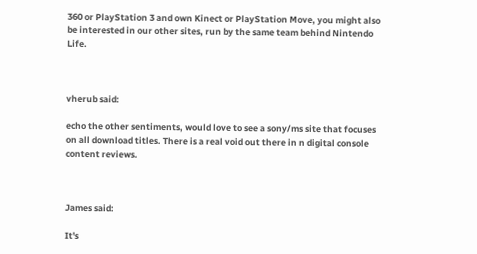360 or PlayStation 3 and own Kinect or PlayStation Move, you might also be interested in our other sites, run by the same team behind Nintendo Life.



vherub said:

echo the other sentiments, would love to see a sony/ms site that focuses on all download titles. There is a real void out there in n digital console content reviews.



James said:

It's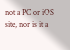not a PC or iOS site, nor is it a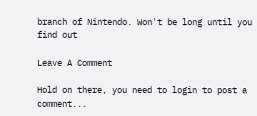branch of Nintendo. Won't be long until you find out

Leave A Comment

Hold on there, you need to login to post a comment...